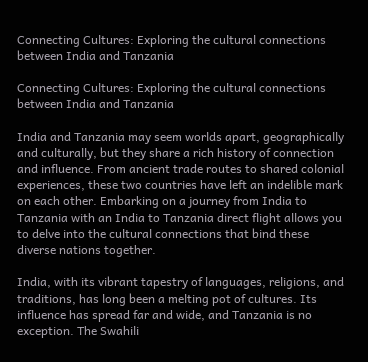Connecting Cultures: Exploring the cultural connections between India and Tanzania

Connecting Cultures: Exploring the cultural connections between India and Tanzania

India and Tanzania may seem worlds apart, geographically and culturally, but they share a rich history of connection and influence. From ancient trade routes to shared colonial experiences, these two countries have left an indelible mark on each other. Embarking on a journey from India to Tanzania with an India to Tanzania direct flight allows you to delve into the cultural connections that bind these diverse nations together.

India, with its vibrant tapestry of languages, religions, and traditions, has long been a melting pot of cultures. Its influence has spread far and wide, and Tanzania is no exception. The Swahili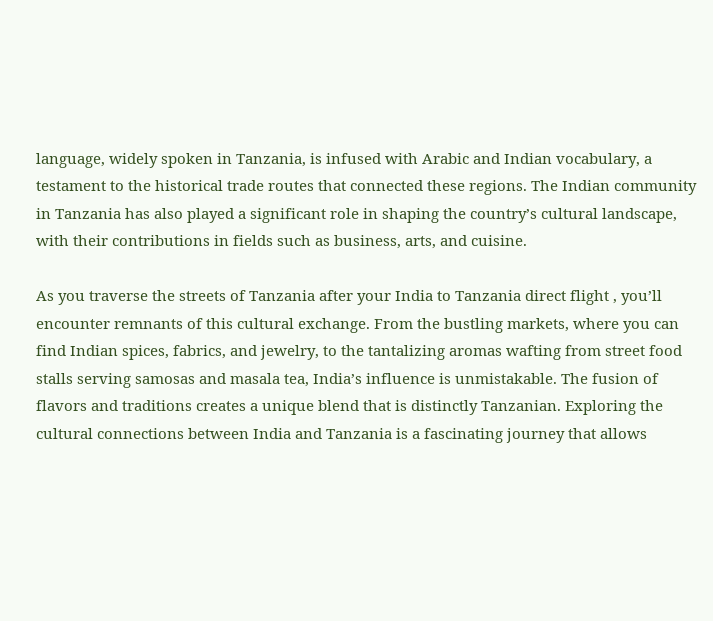language, widely spoken in Tanzania, is infused with Arabic and Indian vocabulary, a testament to the historical trade routes that connected these regions. The Indian community in Tanzania has also played a significant role in shaping the country’s cultural landscape, with their contributions in fields such as business, arts, and cuisine.

As you traverse the streets of Tanzania after your India to Tanzania direct flight , you’ll encounter remnants of this cultural exchange. From the bustling markets, where you can find Indian spices, fabrics, and jewelry, to the tantalizing aromas wafting from street food stalls serving samosas and masala tea, India’s influence is unmistakable. The fusion of flavors and traditions creates a unique blend that is distinctly Tanzanian. Exploring the cultural connections between India and Tanzania is a fascinating journey that allows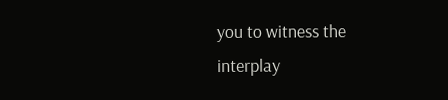you to witness the interplay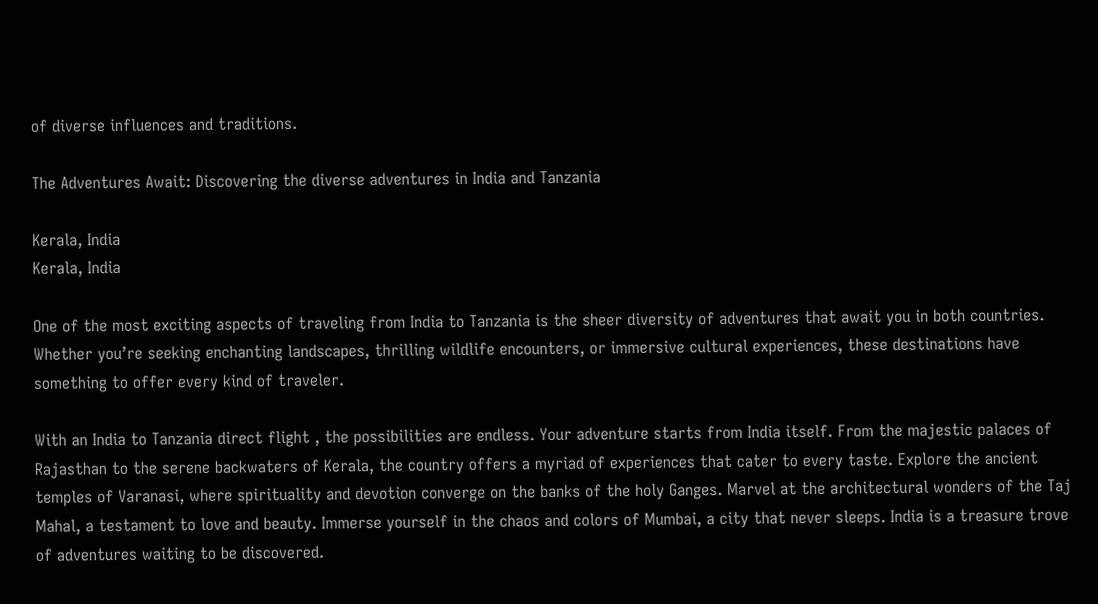of diverse influences and traditions.

The Adventures Await: Discovering the diverse adventures in India and Tanzania

Kerala, India
Kerala, India

One of the most exciting aspects of traveling from India to Tanzania is the sheer diversity of adventures that await you in both countries. Whether you’re seeking enchanting landscapes, thrilling wildlife encounters, or immersive cultural experiences, these destinations have something to offer every kind of traveler.

With an India to Tanzania direct flight , the possibilities are endless. Your adventure starts from India itself. From the majestic palaces of Rajasthan to the serene backwaters of Kerala, the country offers a myriad of experiences that cater to every taste. Explore the ancient temples of Varanasi, where spirituality and devotion converge on the banks of the holy Ganges. Marvel at the architectural wonders of the Taj Mahal, a testament to love and beauty. Immerse yourself in the chaos and colors of Mumbai, a city that never sleeps. India is a treasure trove of adventures waiting to be discovered.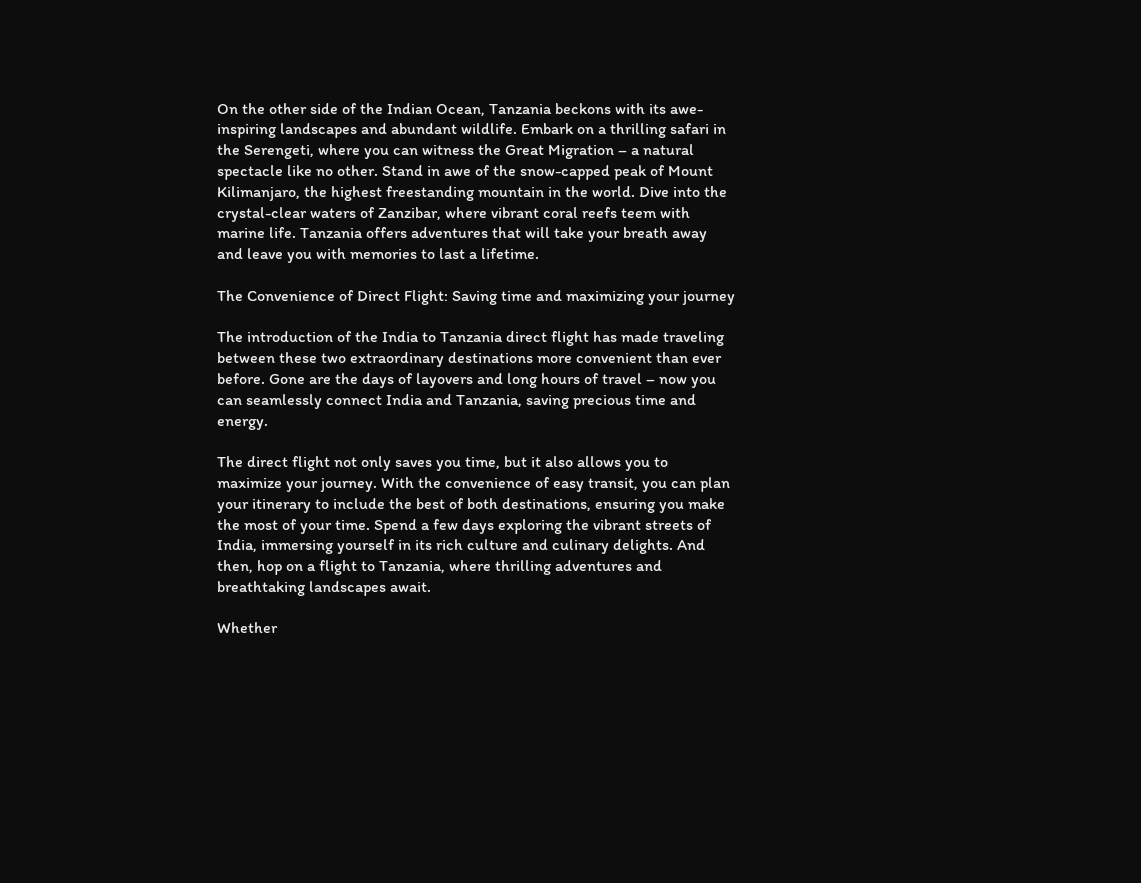On the other side of the Indian Ocean, Tanzania beckons with its awe-inspiring landscapes and abundant wildlife. Embark on a thrilling safari in the Serengeti, where you can witness the Great Migration – a natural spectacle like no other. Stand in awe of the snow-capped peak of Mount Kilimanjaro, the highest freestanding mountain in the world. Dive into the crystal-clear waters of Zanzibar, where vibrant coral reefs teem with marine life. Tanzania offers adventures that will take your breath away and leave you with memories to last a lifetime.

The Convenience of Direct Flight: Saving time and maximizing your journey

The introduction of the India to Tanzania direct flight has made traveling between these two extraordinary destinations more convenient than ever before. Gone are the days of layovers and long hours of travel – now you can seamlessly connect India and Tanzania, saving precious time and energy.

The direct flight not only saves you time, but it also allows you to maximize your journey. With the convenience of easy transit, you can plan your itinerary to include the best of both destinations, ensuring you make the most of your time. Spend a few days exploring the vibrant streets of India, immersing yourself in its rich culture and culinary delights. And then, hop on a flight to Tanzania, where thrilling adventures and breathtaking landscapes await.

Whether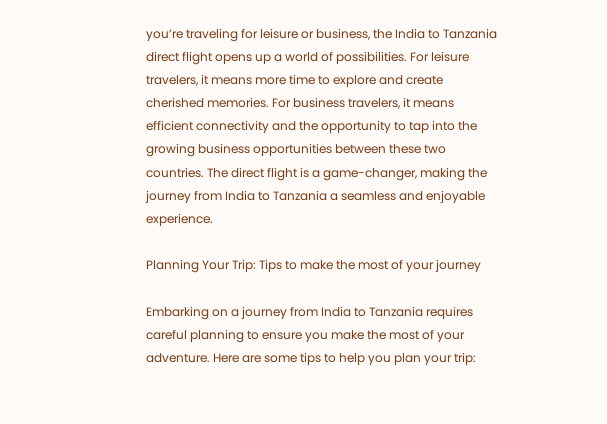you’re traveling for leisure or business, the India to Tanzania direct flight opens up a world of possibilities. For leisure travelers, it means more time to explore and create cherished memories. For business travelers, it means efficient connectivity and the opportunity to tap into the growing business opportunities between these two countries. The direct flight is a game-changer, making the journey from India to Tanzania a seamless and enjoyable experience.

Planning Your Trip: Tips to make the most of your journey

Embarking on a journey from India to Tanzania requires careful planning to ensure you make the most of your adventure. Here are some tips to help you plan your trip: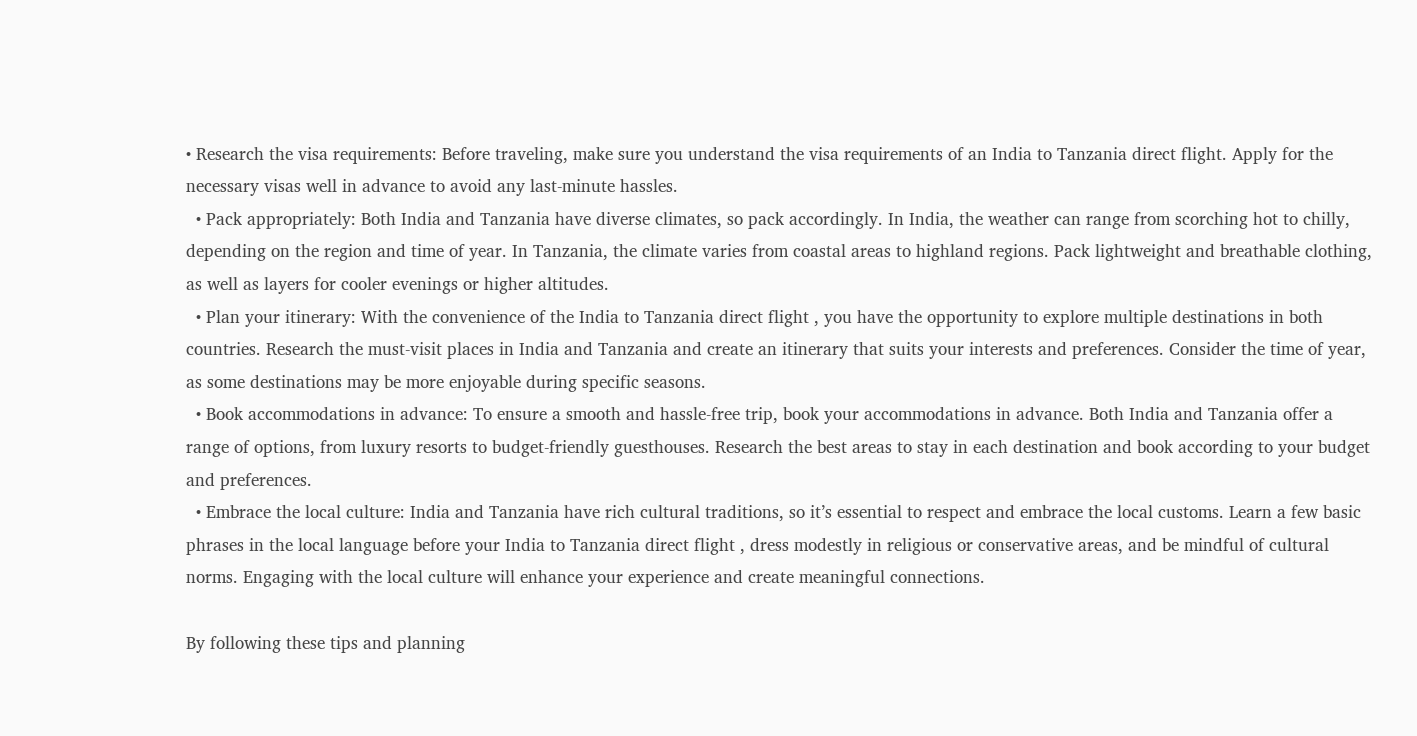• Research the visa requirements: Before traveling, make sure you understand the visa requirements of an India to Tanzania direct flight. Apply for the necessary visas well in advance to avoid any last-minute hassles.
  • Pack appropriately: Both India and Tanzania have diverse climates, so pack accordingly. In India, the weather can range from scorching hot to chilly, depending on the region and time of year. In Tanzania, the climate varies from coastal areas to highland regions. Pack lightweight and breathable clothing, as well as layers for cooler evenings or higher altitudes.
  • Plan your itinerary: With the convenience of the India to Tanzania direct flight , you have the opportunity to explore multiple destinations in both countries. Research the must-visit places in India and Tanzania and create an itinerary that suits your interests and preferences. Consider the time of year, as some destinations may be more enjoyable during specific seasons.
  • Book accommodations in advance: To ensure a smooth and hassle-free trip, book your accommodations in advance. Both India and Tanzania offer a range of options, from luxury resorts to budget-friendly guesthouses. Research the best areas to stay in each destination and book according to your budget and preferences.
  • Embrace the local culture: India and Tanzania have rich cultural traditions, so it’s essential to respect and embrace the local customs. Learn a few basic phrases in the local language before your India to Tanzania direct flight , dress modestly in religious or conservative areas, and be mindful of cultural norms. Engaging with the local culture will enhance your experience and create meaningful connections.

By following these tips and planning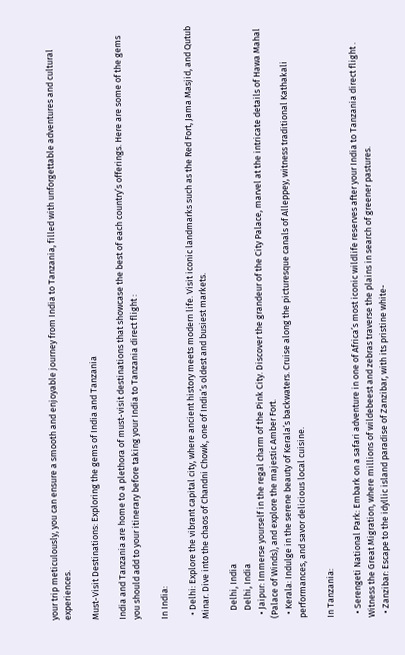your trip meticulously, you can ensure a smooth and enjoyable journey from India to Tanzania, filled with unforgettable adventures and cultural experiences.

Must-Visit Destinations: Exploring the gems of India and Tanzania

India and Tanzania are home to a plethora of must-visit destinations that showcase the best of each country’s offerings. Here are some of the gems you should add to your itinerary before taking your India to Tanzania direct flight :

In India:

  • Delhi: Explore the vibrant capital city, where ancient history meets modern life. Visit iconic landmarks such as the Red Fort, Jama Masjid, and Qutub Minar. Dive into the chaos of Chandni Chowk, one of India’s oldest and busiest markets.

    Delhi, India
    Delhi, India
  • Jaipur: Immerse yourself in the regal charm of the Pink City. Discover the grandeur of the City Palace, marvel at the intricate details of Hawa Mahal (Palace of Winds), and explore the majestic Amber Fort.
  • Kerala: Indulge in the serene beauty of Kerala’s backwaters. Cruise along the picturesque canals of Alleppey, witness traditional Kathakali performances, and savor delicious local cuisine.

In Tanzania:

  • Serengeti National Park: Embark on a safari adventure in one of Africa’s most iconic wildlife reserves after your India to Tanzania direct flight . Witness the Great Migration, where millions of wildebeest and zebras traverse the plains in search of greener pastures.
  • Zanzibar: Escape to the idyllic island paradise of Zanzibar, with its pristine white-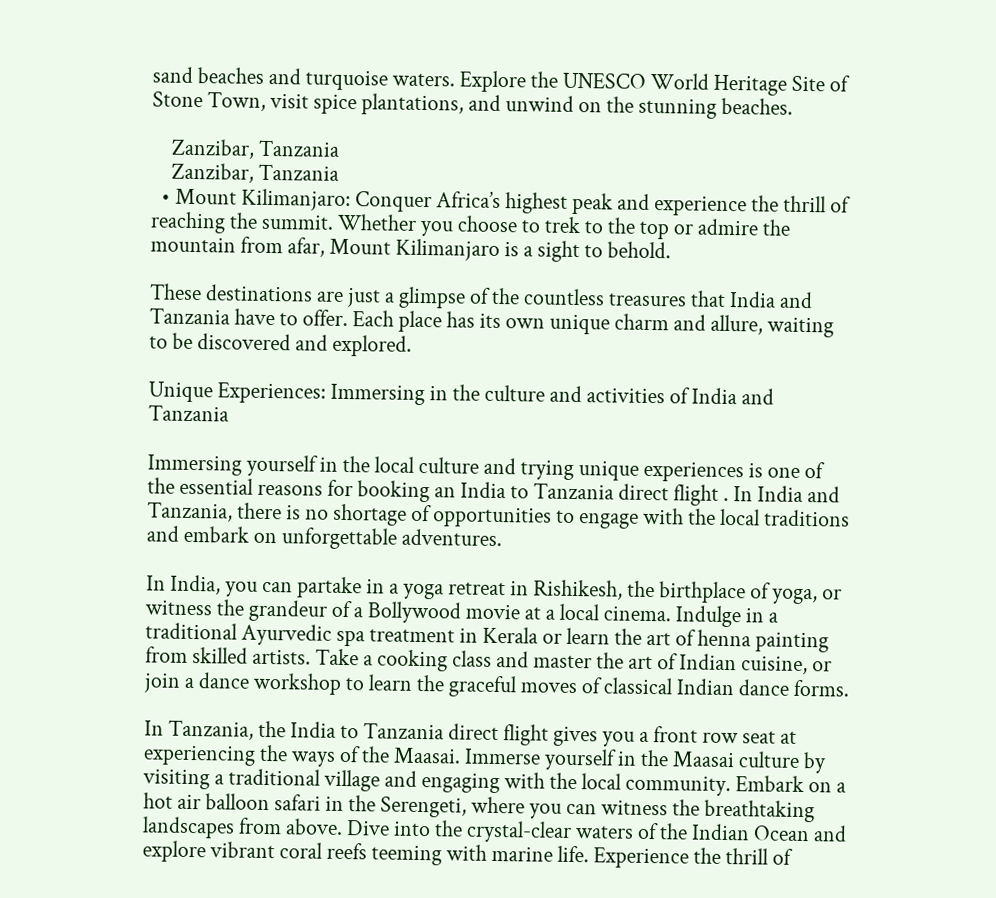sand beaches and turquoise waters. Explore the UNESCO World Heritage Site of Stone Town, visit spice plantations, and unwind on the stunning beaches.

    Zanzibar, Tanzania
    Zanzibar, Tanzania
  • Mount Kilimanjaro: Conquer Africa’s highest peak and experience the thrill of reaching the summit. Whether you choose to trek to the top or admire the mountain from afar, Mount Kilimanjaro is a sight to behold.

These destinations are just a glimpse of the countless treasures that India and Tanzania have to offer. Each place has its own unique charm and allure, waiting to be discovered and explored.

Unique Experiences: Immersing in the culture and activities of India and Tanzania

Immersing yourself in the local culture and trying unique experiences is one of the essential reasons for booking an India to Tanzania direct flight . In India and Tanzania, there is no shortage of opportunities to engage with the local traditions and embark on unforgettable adventures.

In India, you can partake in a yoga retreat in Rishikesh, the birthplace of yoga, or witness the grandeur of a Bollywood movie at a local cinema. Indulge in a traditional Ayurvedic spa treatment in Kerala or learn the art of henna painting from skilled artists. Take a cooking class and master the art of Indian cuisine, or join a dance workshop to learn the graceful moves of classical Indian dance forms.

In Tanzania, the India to Tanzania direct flight gives you a front row seat at experiencing the ways of the Maasai. Immerse yourself in the Maasai culture by visiting a traditional village and engaging with the local community. Embark on a hot air balloon safari in the Serengeti, where you can witness the breathtaking landscapes from above. Dive into the crystal-clear waters of the Indian Ocean and explore vibrant coral reefs teeming with marine life. Experience the thrill of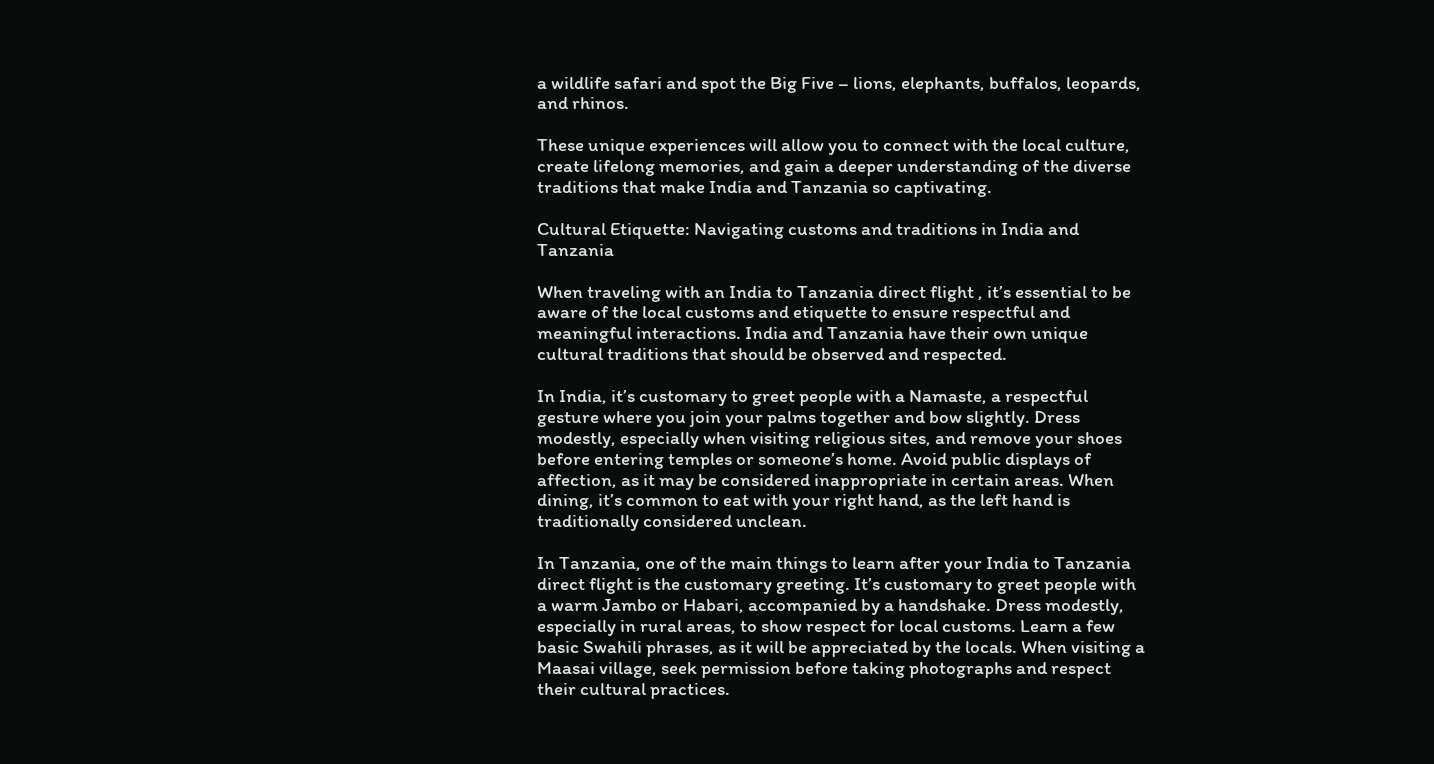a wildlife safari and spot the Big Five – lions, elephants, buffalos, leopards, and rhinos.

These unique experiences will allow you to connect with the local culture, create lifelong memories, and gain a deeper understanding of the diverse traditions that make India and Tanzania so captivating.

Cultural Etiquette: Navigating customs and traditions in India and Tanzania

When traveling with an India to Tanzania direct flight , it’s essential to be aware of the local customs and etiquette to ensure respectful and meaningful interactions. India and Tanzania have their own unique cultural traditions that should be observed and respected.

In India, it’s customary to greet people with a Namaste, a respectful gesture where you join your palms together and bow slightly. Dress modestly, especially when visiting religious sites, and remove your shoes before entering temples or someone’s home. Avoid public displays of affection, as it may be considered inappropriate in certain areas. When dining, it’s common to eat with your right hand, as the left hand is traditionally considered unclean.

In Tanzania, one of the main things to learn after your India to Tanzania direct flight is the customary greeting. It’s customary to greet people with a warm Jambo or Habari, accompanied by a handshake. Dress modestly, especially in rural areas, to show respect for local customs. Learn a few basic Swahili phrases, as it will be appreciated by the locals. When visiting a Maasai village, seek permission before taking photographs and respect their cultural practices.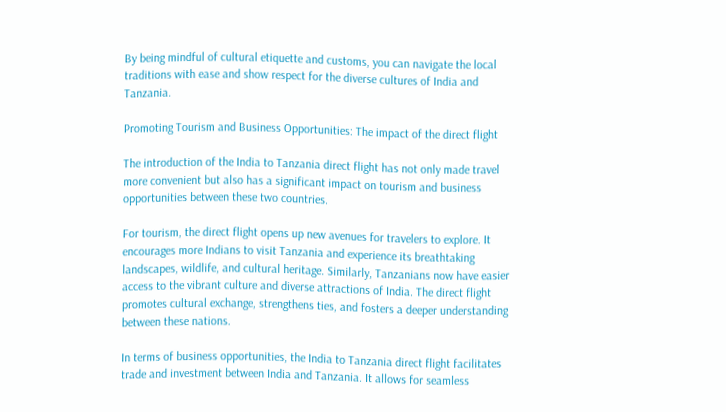By being mindful of cultural etiquette and customs, you can navigate the local traditions with ease and show respect for the diverse cultures of India and Tanzania.

Promoting Tourism and Business Opportunities: The impact of the direct flight

The introduction of the India to Tanzania direct flight has not only made travel more convenient but also has a significant impact on tourism and business opportunities between these two countries.

For tourism, the direct flight opens up new avenues for travelers to explore. It encourages more Indians to visit Tanzania and experience its breathtaking landscapes, wildlife, and cultural heritage. Similarly, Tanzanians now have easier access to the vibrant culture and diverse attractions of India. The direct flight promotes cultural exchange, strengthens ties, and fosters a deeper understanding between these nations.

In terms of business opportunities, the India to Tanzania direct flight facilitates trade and investment between India and Tanzania. It allows for seamless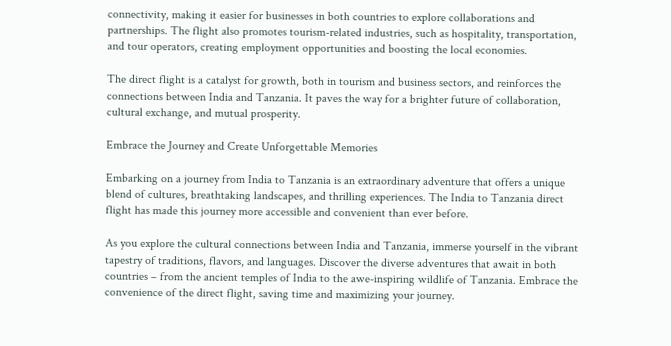connectivity, making it easier for businesses in both countries to explore collaborations and partnerships. The flight also promotes tourism-related industries, such as hospitality, transportation, and tour operators, creating employment opportunities and boosting the local economies.

The direct flight is a catalyst for growth, both in tourism and business sectors, and reinforces the connections between India and Tanzania. It paves the way for a brighter future of collaboration, cultural exchange, and mutual prosperity.

Embrace the Journey and Create Unforgettable Memories

Embarking on a journey from India to Tanzania is an extraordinary adventure that offers a unique blend of cultures, breathtaking landscapes, and thrilling experiences. The India to Tanzania direct flight has made this journey more accessible and convenient than ever before.

As you explore the cultural connections between India and Tanzania, immerse yourself in the vibrant tapestry of traditions, flavors, and languages. Discover the diverse adventures that await in both countries – from the ancient temples of India to the awe-inspiring wildlife of Tanzania. Embrace the convenience of the direct flight, saving time and maximizing your journey.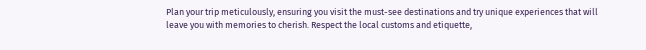Plan your trip meticulously, ensuring you visit the must-see destinations and try unique experiences that will leave you with memories to cherish. Respect the local customs and etiquette,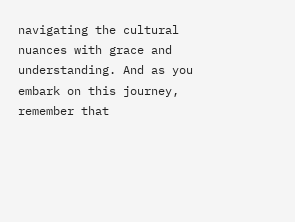navigating the cultural nuances with grace and understanding. And as you embark on this journey, remember that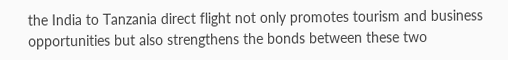the India to Tanzania direct flight not only promotes tourism and business opportunities but also strengthens the bonds between these two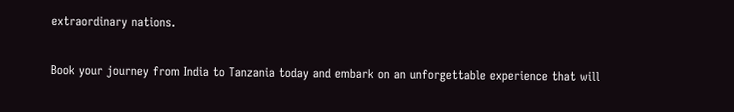extraordinary nations.

Book your journey from India to Tanzania today and embark on an unforgettable experience that will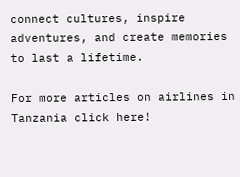connect cultures, inspire adventures, and create memories to last a lifetime.

For more articles on airlines in Tanzania click here!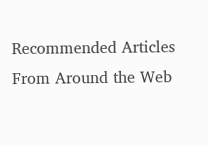Recommended Articles From Around the Web